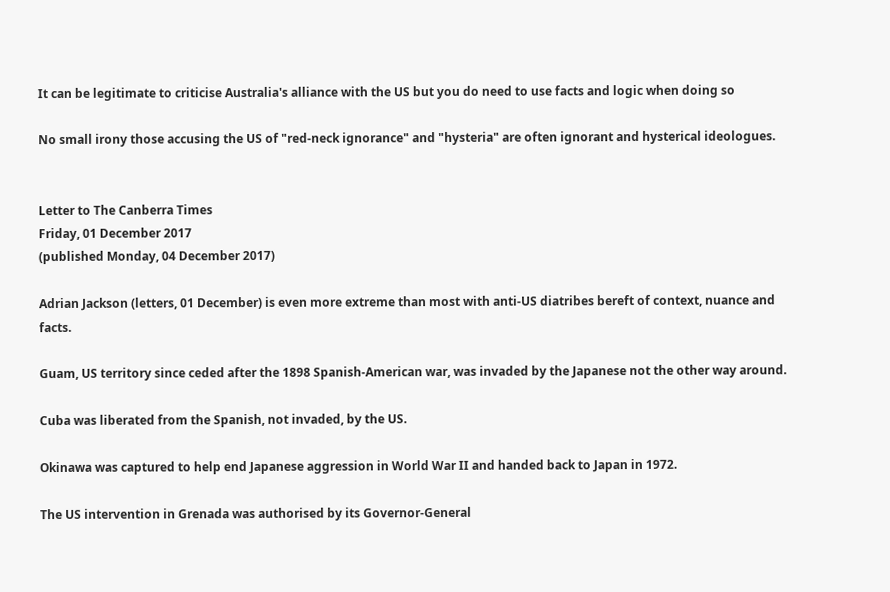It can be legitimate to criticise Australia's alliance with the US but you do need to use facts and logic when doing so

No small irony those accusing the US of "red-neck ignorance" and "hysteria" are often ignorant and hysterical ideologues.


Letter to The Canberra Times
Friday, 01 December 2017
(published Monday, 04 December 2017)

Adrian Jackson (letters, 01 December) is even more extreme than most with anti-US diatribes bereft of context, nuance and facts.

Guam, US territory since ceded after the 1898 Spanish-American war, was invaded by the Japanese not the other way around.

Cuba was liberated from the Spanish, not invaded, by the US.

Okinawa was captured to help end Japanese aggression in World War II and handed back to Japan in 1972.

The US intervention in Grenada was authorised by its Governor-General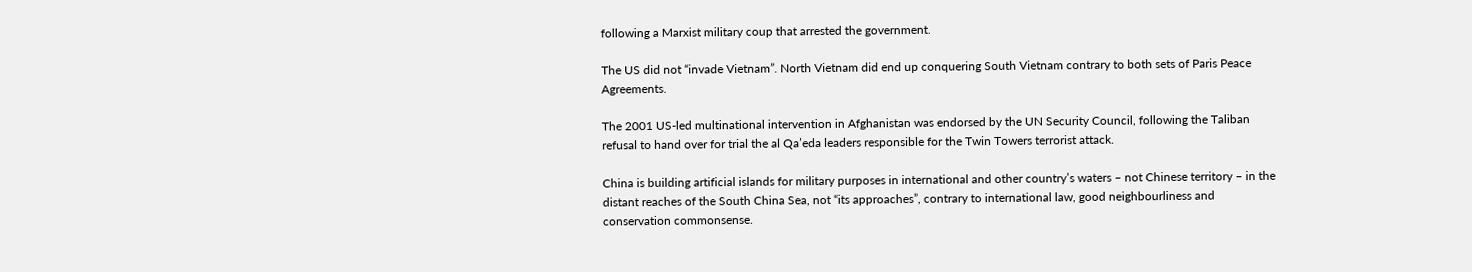following a Marxist military coup that arrested the government.

The US did not “invade Vietnam”. North Vietnam did end up conquering South Vietnam contrary to both sets of Paris Peace Agreements.

The 2001 US-led multinational intervention in Afghanistan was endorsed by the UN Security Council, following the Taliban refusal to hand over for trial the al Qa’eda leaders responsible for the Twin Towers terrorist attack.

China is building artificial islands for military purposes in international and other country’s waters – not Chinese territory – in the distant reaches of the South China Sea, not “its approaches”, contrary to international law, good neighbourliness and conservation commonsense.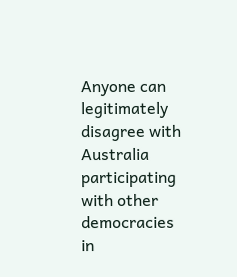Anyone can legitimately disagree with Australia participating with other democracies in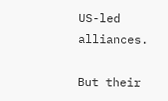US-led alliances.

But their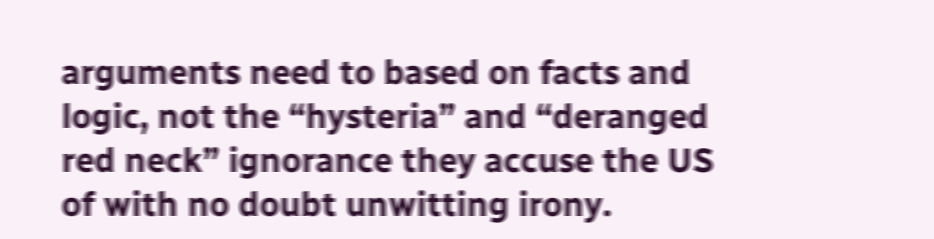arguments need to based on facts and logic, not the “hysteria” and “deranged red neck” ignorance they accuse the US of with no doubt unwitting irony.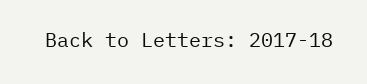Back to Letters: 2017-18